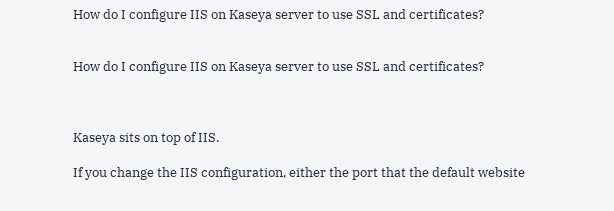How do I configure IIS on Kaseya server to use SSL and certificates?


How do I configure IIS on Kaseya server to use SSL and certificates?



Kaseya sits on top of IIS.

If you change the IIS configuration, either the port that the default website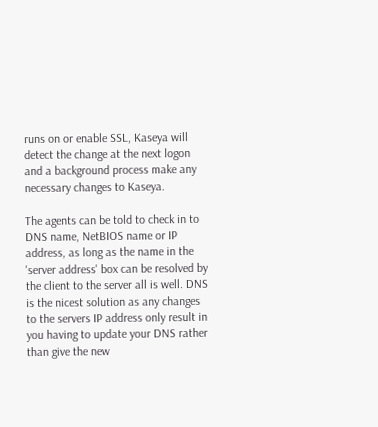runs on or enable SSL, Kaseya will detect the change at the next logon and a background process make any necessary changes to Kaseya.

The agents can be told to check in to DNS name, NetBIOS name or IP address, as long as the name in the 'server address' box can be resolved by the client to the server all is well. DNS is the nicest solution as any changes to the servers IP address only result in you having to update your DNS rather than give the new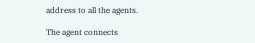address to all the agents.

The agent connects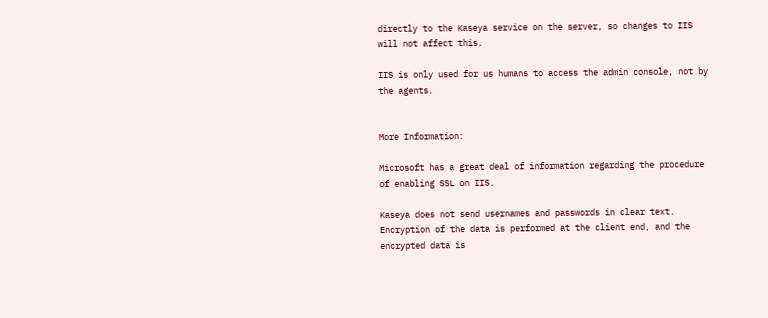directly to the Kaseya service on the server, so changes to IIS will not affect this.

IIS is only used for us humans to access the admin console, not by the agents.


More Information:

Microsoft has a great deal of information regarding the procedure of enabling SSL on IIS.

Kaseya does not send usernames and passwords in clear text. Encryption of the data is performed at the client end, and the encrypted data is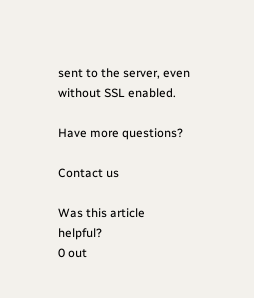sent to the server, even without SSL enabled.

Have more questions?

Contact us

Was this article helpful?
0 out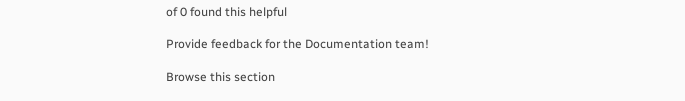of 0 found this helpful

Provide feedback for the Documentation team!

Browse this section